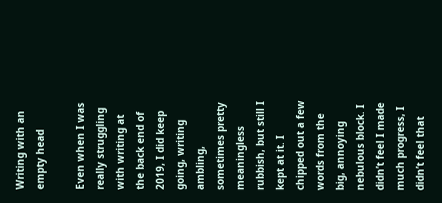Writing with an empty head

Even when I was really struggling with writing at the back end of 2019, I did keep going, writing ambling, sometimes pretty meaningless rubbish, but still I kept at it. I chipped out a few words from the big, annoying nebulous block. I didn’t feel I made much progress, I didn’t feel that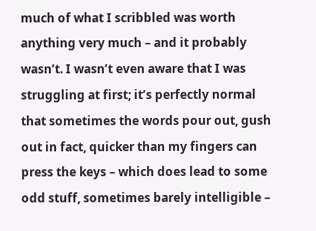much of what I scribbled was worth anything very much – and it probably wasn’t. I wasn’t even aware that I was struggling at first; it’s perfectly normal that sometimes the words pour out, gush out in fact, quicker than my fingers can press the keys – which does lead to some odd stuff, sometimes barely intelligible –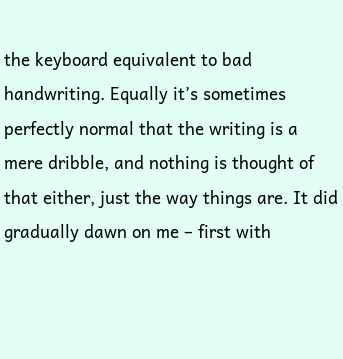the keyboard equivalent to bad handwriting. Equally it’s sometimes perfectly normal that the writing is a mere dribble, and nothing is thought of that either, just the way things are. It did gradually dawn on me – first with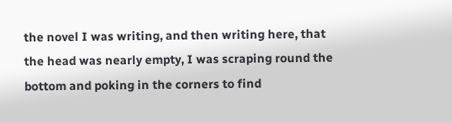the novel I was writing, and then writing here, that the head was nearly empty, I was scraping round the bottom and poking in the corners to find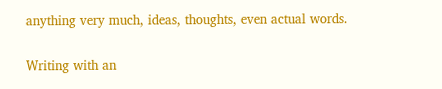anything very much, ideas, thoughts, even actual words.

Writing with an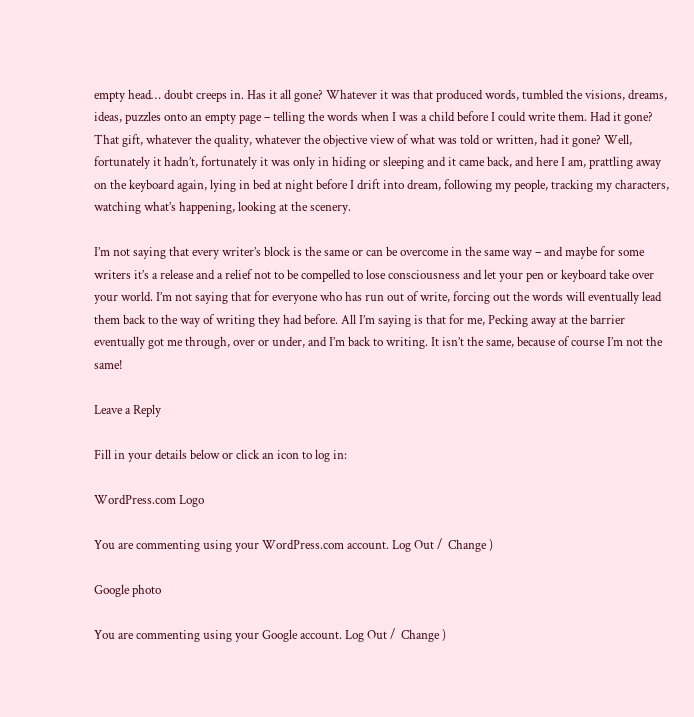empty head… doubt creeps in. Has it all gone? Whatever it was that produced words, tumbled the visions, dreams, ideas, puzzles onto an empty page – telling the words when I was a child before I could write them. Had it gone? That gift, whatever the quality, whatever the objective view of what was told or written, had it gone? Well, fortunately it hadn’t, fortunately it was only in hiding or sleeping and it came back, and here I am, prattling away on the keyboard again, lying in bed at night before I drift into dream, following my people, tracking my characters, watching what’s happening, looking at the scenery.

I’m not saying that every writer’s block is the same or can be overcome in the same way – and maybe for some writers it’s a release and a relief not to be compelled to lose consciousness and let your pen or keyboard take over your world. I’m not saying that for everyone who has run out of write, forcing out the words will eventually lead them back to the way of writing they had before. All I’m saying is that for me, Pecking away at the barrier eventually got me through, over or under, and I’m back to writing. It isn’t the same, because of course I’m not the same!

Leave a Reply

Fill in your details below or click an icon to log in:

WordPress.com Logo

You are commenting using your WordPress.com account. Log Out /  Change )

Google photo

You are commenting using your Google account. Log Out /  Change )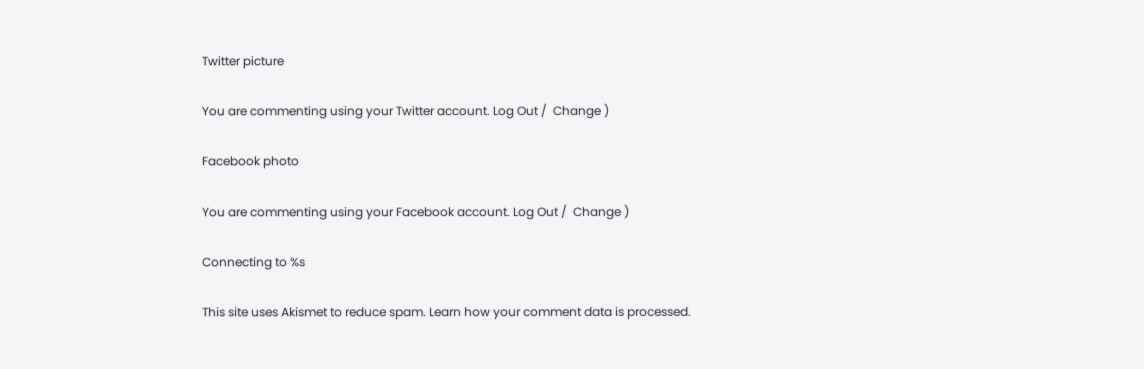Twitter picture

You are commenting using your Twitter account. Log Out /  Change )

Facebook photo

You are commenting using your Facebook account. Log Out /  Change )

Connecting to %s

This site uses Akismet to reduce spam. Learn how your comment data is processed.